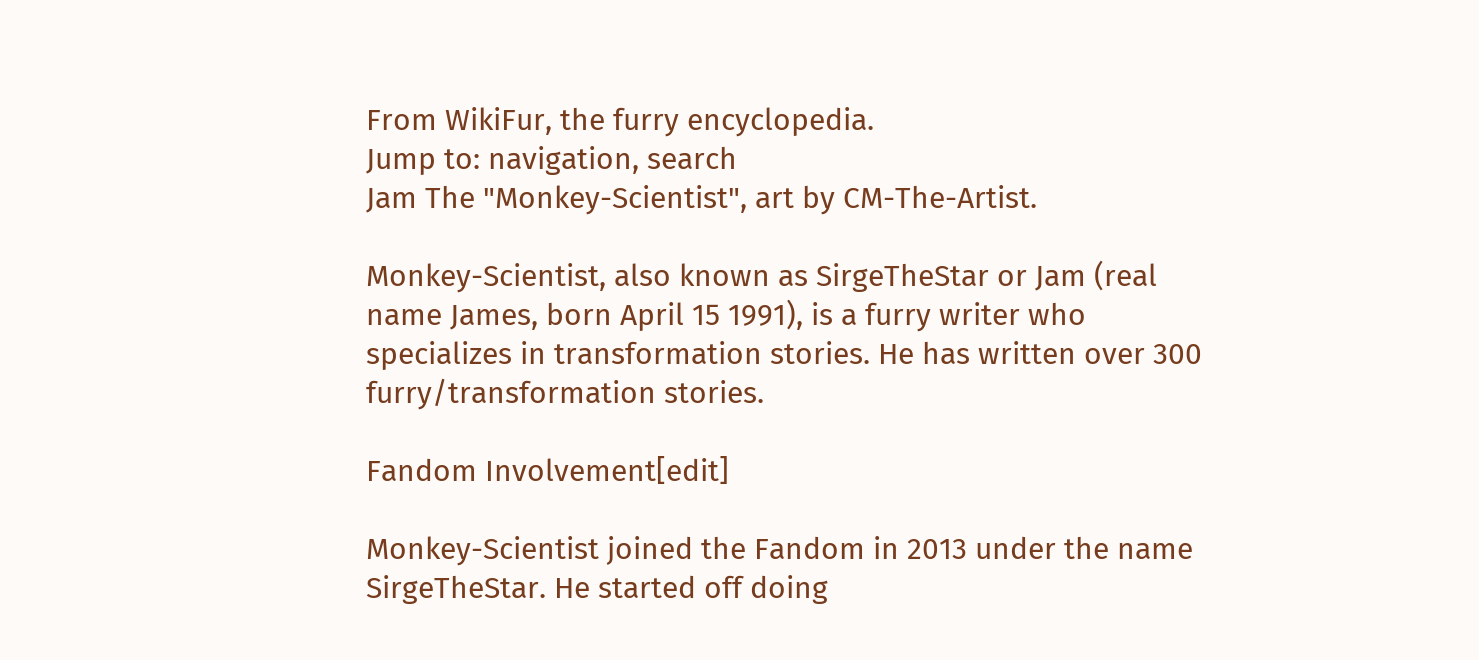From WikiFur, the furry encyclopedia.
Jump to: navigation, search
Jam The "Monkey-Scientist", art by CM-The-Artist.

Monkey-Scientist, also known as SirgeTheStar or Jam (real name James, born April 15 1991), is a furry writer who specializes in transformation stories. He has written over 300 furry/transformation stories.

Fandom Involvement[edit]

Monkey-Scientist joined the Fandom in 2013 under the name SirgeTheStar. He started off doing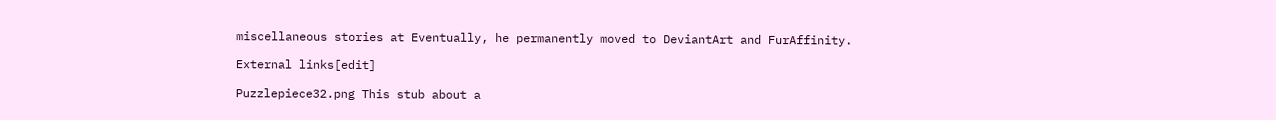miscellaneous stories at Eventually, he permanently moved to DeviantArt and FurAffinity.

External links[edit]

Puzzlepiece32.png This stub about a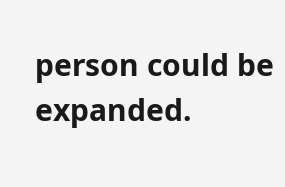person could be expanded.